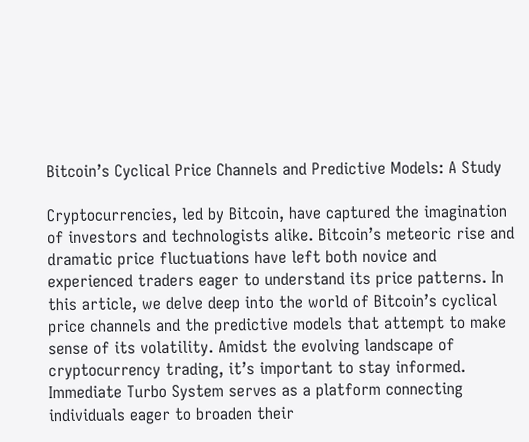Bitcoin’s Cyclical Price Channels and Predictive Models: A Study

Cryptocurrencies, led by Bitcoin, have captured the imagination of investors and technologists alike. Bitcoin’s meteoric rise and dramatic price fluctuations have left both novice and experienced traders eager to understand its price patterns. In this article, we delve deep into the world of Bitcoin’s cyclical price channels and the predictive models that attempt to make sense of its volatility. Amidst the evolving landscape of cryptocurrency trading, it’s important to stay informed. Immediate Turbo System serves as a platform connecting individuals eager to broaden their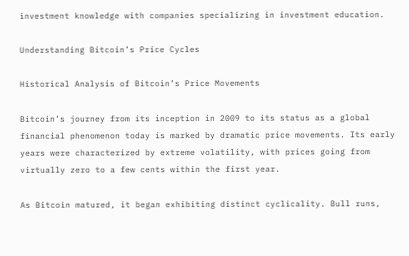investment knowledge with companies specializing in investment education.

Understanding Bitcoin’s Price Cycles

Historical Analysis of Bitcoin’s Price Movements

Bitcoin’s journey from its inception in 2009 to its status as a global financial phenomenon today is marked by dramatic price movements. Its early years were characterized by extreme volatility, with prices going from virtually zero to a few cents within the first year.

As Bitcoin matured, it began exhibiting distinct cyclicality. Bull runs,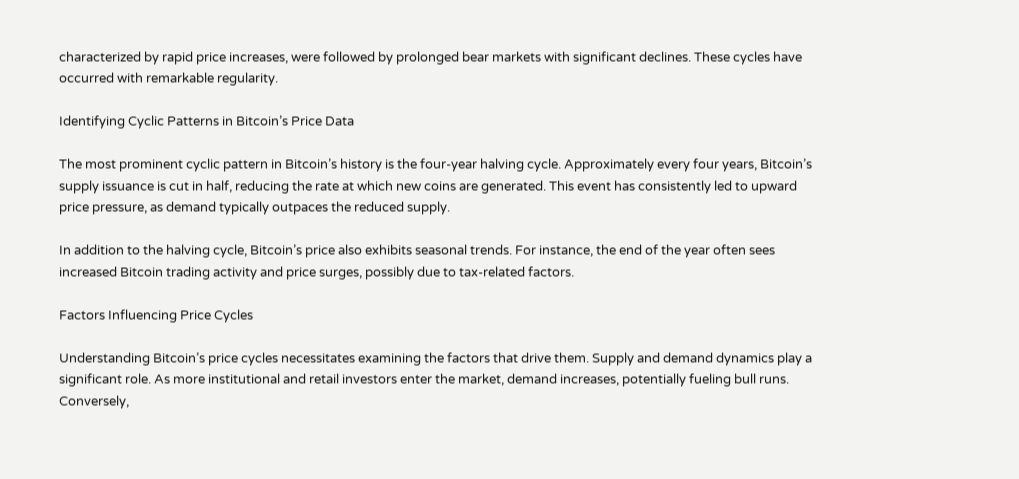characterized by rapid price increases, were followed by prolonged bear markets with significant declines. These cycles have occurred with remarkable regularity.

Identifying Cyclic Patterns in Bitcoin’s Price Data

The most prominent cyclic pattern in Bitcoin’s history is the four-year halving cycle. Approximately every four years, Bitcoin’s supply issuance is cut in half, reducing the rate at which new coins are generated. This event has consistently led to upward price pressure, as demand typically outpaces the reduced supply.

In addition to the halving cycle, Bitcoin’s price also exhibits seasonal trends. For instance, the end of the year often sees increased Bitcoin trading activity and price surges, possibly due to tax-related factors.

Factors Influencing Price Cycles

Understanding Bitcoin’s price cycles necessitates examining the factors that drive them. Supply and demand dynamics play a significant role. As more institutional and retail investors enter the market, demand increases, potentially fueling bull runs. Conversely,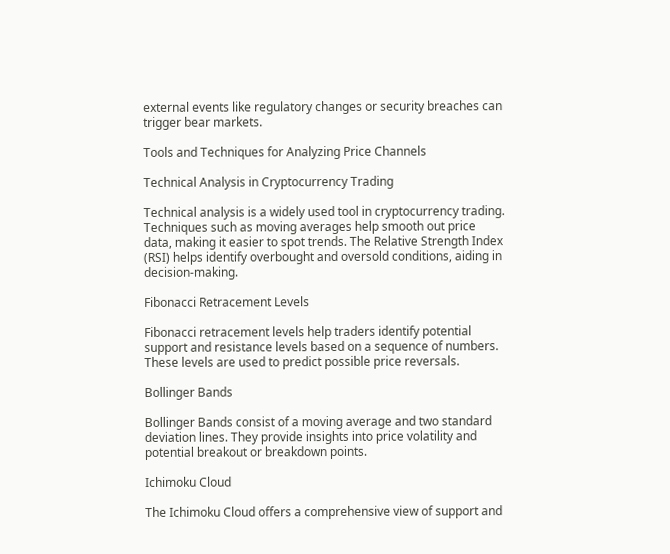external events like regulatory changes or security breaches can trigger bear markets.

Tools and Techniques for Analyzing Price Channels

Technical Analysis in Cryptocurrency Trading

Technical analysis is a widely used tool in cryptocurrency trading. Techniques such as moving averages help smooth out price data, making it easier to spot trends. The Relative Strength Index (RSI) helps identify overbought and oversold conditions, aiding in decision-making.

Fibonacci Retracement Levels

Fibonacci retracement levels help traders identify potential support and resistance levels based on a sequence of numbers. These levels are used to predict possible price reversals.

Bollinger Bands

Bollinger Bands consist of a moving average and two standard deviation lines. They provide insights into price volatility and potential breakout or breakdown points.

Ichimoku Cloud

The Ichimoku Cloud offers a comprehensive view of support and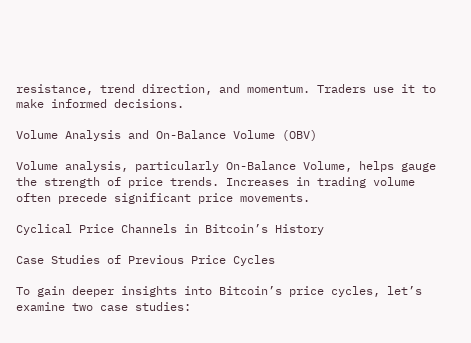resistance, trend direction, and momentum. Traders use it to make informed decisions.

Volume Analysis and On-Balance Volume (OBV)

Volume analysis, particularly On-Balance Volume, helps gauge the strength of price trends. Increases in trading volume often precede significant price movements.

Cyclical Price Channels in Bitcoin’s History

Case Studies of Previous Price Cycles

To gain deeper insights into Bitcoin’s price cycles, let’s examine two case studies: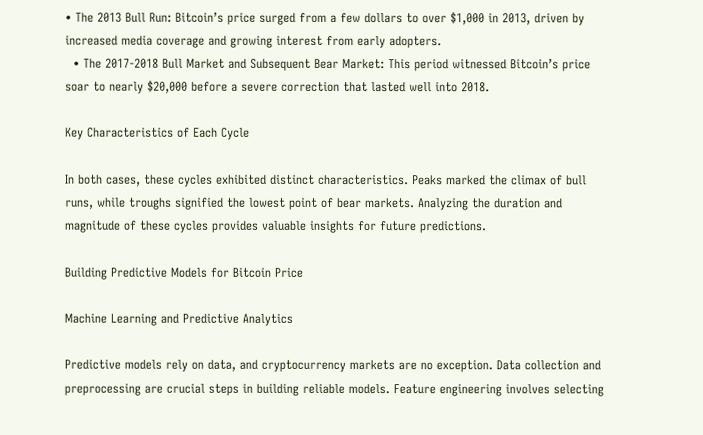• The 2013 Bull Run: Bitcoin’s price surged from a few dollars to over $1,000 in 2013, driven by increased media coverage and growing interest from early adopters.
  • The 2017-2018 Bull Market and Subsequent Bear Market: This period witnessed Bitcoin’s price soar to nearly $20,000 before a severe correction that lasted well into 2018.

Key Characteristics of Each Cycle

In both cases, these cycles exhibited distinct characteristics. Peaks marked the climax of bull runs, while troughs signified the lowest point of bear markets. Analyzing the duration and magnitude of these cycles provides valuable insights for future predictions.

Building Predictive Models for Bitcoin Price

Machine Learning and Predictive Analytics

Predictive models rely on data, and cryptocurrency markets are no exception. Data collection and preprocessing are crucial steps in building reliable models. Feature engineering involves selecting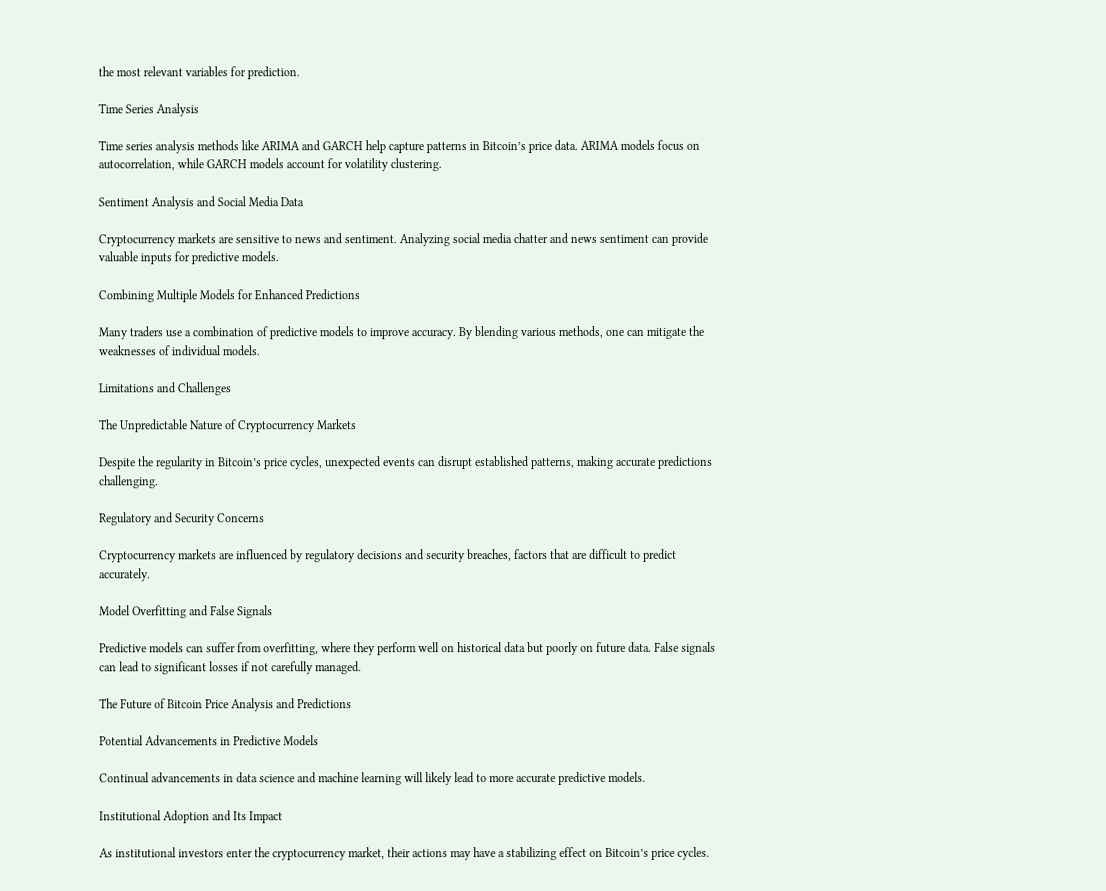the most relevant variables for prediction.

Time Series Analysis

Time series analysis methods like ARIMA and GARCH help capture patterns in Bitcoin’s price data. ARIMA models focus on autocorrelation, while GARCH models account for volatility clustering.

Sentiment Analysis and Social Media Data

Cryptocurrency markets are sensitive to news and sentiment. Analyzing social media chatter and news sentiment can provide valuable inputs for predictive models.

Combining Multiple Models for Enhanced Predictions

Many traders use a combination of predictive models to improve accuracy. By blending various methods, one can mitigate the weaknesses of individual models.

Limitations and Challenges

The Unpredictable Nature of Cryptocurrency Markets

Despite the regularity in Bitcoin’s price cycles, unexpected events can disrupt established patterns, making accurate predictions challenging.

Regulatory and Security Concerns

Cryptocurrency markets are influenced by regulatory decisions and security breaches, factors that are difficult to predict accurately.

Model Overfitting and False Signals

Predictive models can suffer from overfitting, where they perform well on historical data but poorly on future data. False signals can lead to significant losses if not carefully managed.

The Future of Bitcoin Price Analysis and Predictions

Potential Advancements in Predictive Models

Continual advancements in data science and machine learning will likely lead to more accurate predictive models.

Institutional Adoption and Its Impact

As institutional investors enter the cryptocurrency market, their actions may have a stabilizing effect on Bitcoin’s price cycles.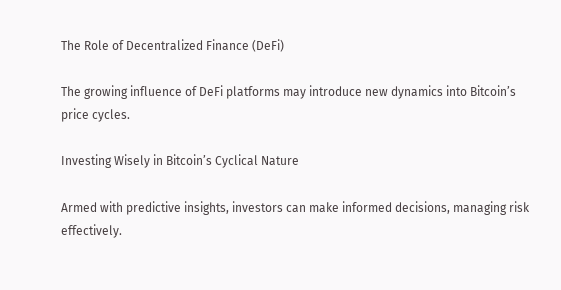The Role of Decentralized Finance (DeFi)

The growing influence of DeFi platforms may introduce new dynamics into Bitcoin’s price cycles.

Investing Wisely in Bitcoin’s Cyclical Nature

Armed with predictive insights, investors can make informed decisions, managing risk effectively.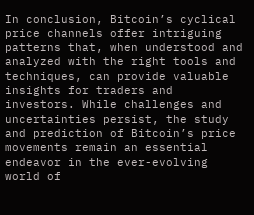In conclusion, Bitcoin’s cyclical price channels offer intriguing patterns that, when understood and analyzed with the right tools and techniques, can provide valuable insights for traders and investors. While challenges and uncertainties persist, the study and prediction of Bitcoin’s price movements remain an essential endeavor in the ever-evolving world of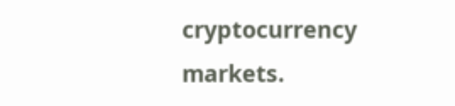cryptocurrency markets.